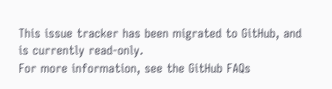This issue tracker has been migrated to GitHub, and is currently read-only.
For more information, see the GitHub FAQs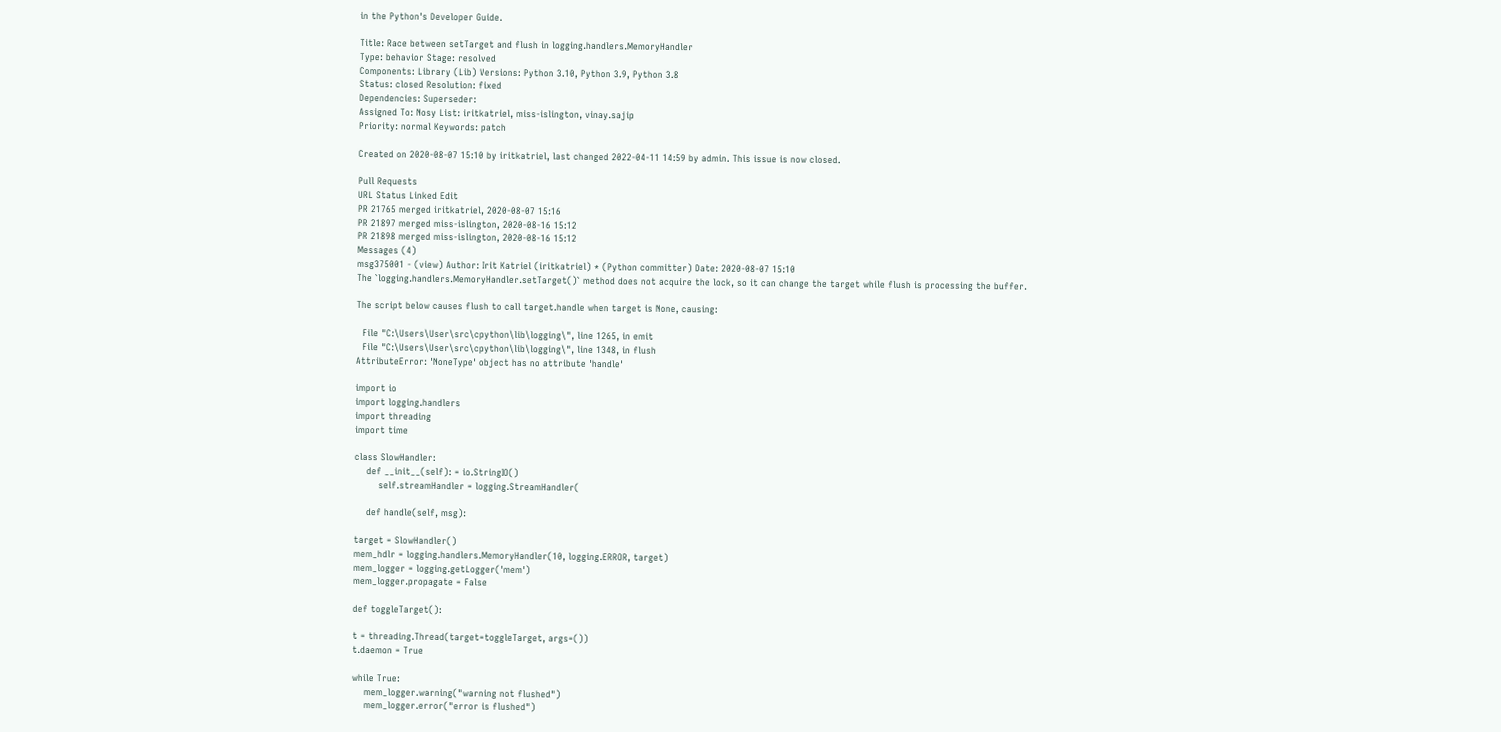in the Python's Developer Guide.

Title: Race between setTarget and flush in logging.handlers.MemoryHandler
Type: behavior Stage: resolved
Components: Library (Lib) Versions: Python 3.10, Python 3.9, Python 3.8
Status: closed Resolution: fixed
Dependencies: Superseder:
Assigned To: Nosy List: iritkatriel, miss-islington, vinay.sajip
Priority: normal Keywords: patch

Created on 2020-08-07 15:10 by iritkatriel, last changed 2022-04-11 14:59 by admin. This issue is now closed.

Pull Requests
URL Status Linked Edit
PR 21765 merged iritkatriel, 2020-08-07 15:16
PR 21897 merged miss-islington, 2020-08-16 15:12
PR 21898 merged miss-islington, 2020-08-16 15:12
Messages (4)
msg375001 - (view) Author: Irit Katriel (iritkatriel) * (Python committer) Date: 2020-08-07 15:10
The `logging.handlers.MemoryHandler.setTarget()` method does not acquire the lock, so it can change the target while flush is processing the buffer.

The script below causes flush to call target.handle when target is None, causing:

  File "C:\Users\User\src\cpython\lib\logging\", line 1265, in emit
  File "C:\Users\User\src\cpython\lib\logging\", line 1348, in flush
AttributeError: 'NoneType' object has no attribute 'handle'

import io
import logging.handlers
import threading
import time

class SlowHandler:
    def __init__(self): = io.StringIO()
        self.streamHandler = logging.StreamHandler(

    def handle(self, msg):

target = SlowHandler()
mem_hdlr = logging.handlers.MemoryHandler(10, logging.ERROR, target)
mem_logger = logging.getLogger('mem')
mem_logger.propagate = False

def toggleTarget():

t = threading.Thread(target=toggleTarget, args=())
t.daemon = True

while True:
    mem_logger.warning("warning not flushed")
    mem_logger.error("error is flushed")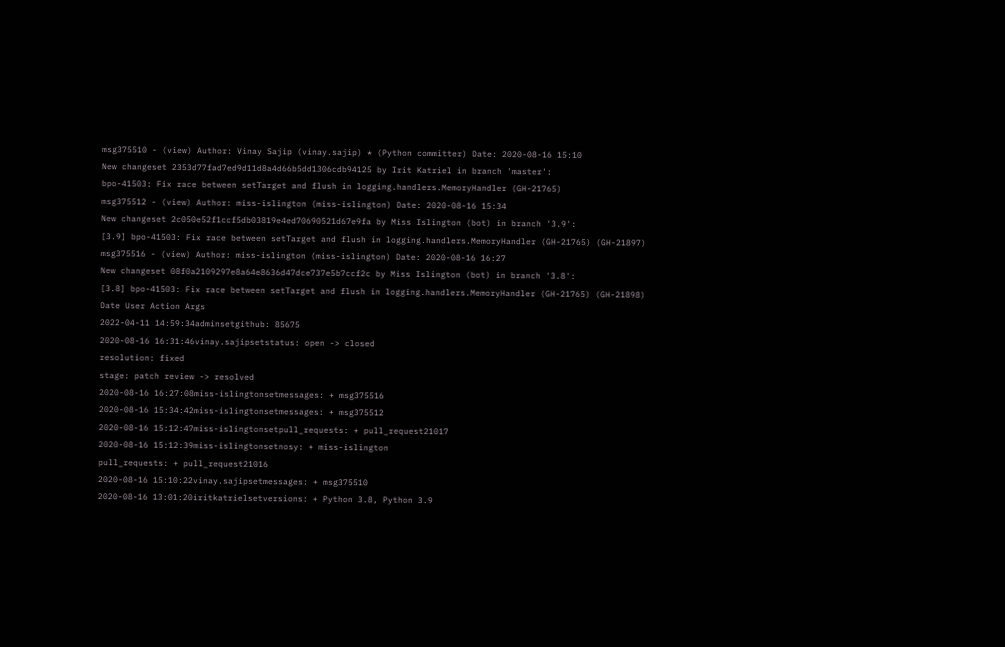msg375510 - (view) Author: Vinay Sajip (vinay.sajip) * (Python committer) Date: 2020-08-16 15:10
New changeset 2353d77fad7ed9d11d8a4d66b5dd1306cdb94125 by Irit Katriel in branch 'master':
bpo-41503: Fix race between setTarget and flush in logging.handlers.MemoryHandler (GH-21765)
msg375512 - (view) Author: miss-islington (miss-islington) Date: 2020-08-16 15:34
New changeset 2c050e52f1ccf5db03819e4ed70690521d67e9fa by Miss Islington (bot) in branch '3.9':
[3.9] bpo-41503: Fix race between setTarget and flush in logging.handlers.MemoryHandler (GH-21765) (GH-21897)
msg375516 - (view) Author: miss-islington (miss-islington) Date: 2020-08-16 16:27
New changeset 08f0a2109297e8a64e8636d47dce737e5b7ccf2c by Miss Islington (bot) in branch '3.8':
[3.8] bpo-41503: Fix race between setTarget and flush in logging.handlers.MemoryHandler (GH-21765) (GH-21898)
Date User Action Args
2022-04-11 14:59:34adminsetgithub: 85675
2020-08-16 16:31:46vinay.sajipsetstatus: open -> closed
resolution: fixed
stage: patch review -> resolved
2020-08-16 16:27:08miss-islingtonsetmessages: + msg375516
2020-08-16 15:34:42miss-islingtonsetmessages: + msg375512
2020-08-16 15:12:47miss-islingtonsetpull_requests: + pull_request21017
2020-08-16 15:12:39miss-islingtonsetnosy: + miss-islington
pull_requests: + pull_request21016
2020-08-16 15:10:22vinay.sajipsetmessages: + msg375510
2020-08-16 13:01:20iritkatrielsetversions: + Python 3.8, Python 3.9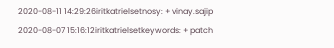2020-08-11 14:29:26iritkatrielsetnosy: + vinay.sajip
2020-08-07 15:16:12iritkatrielsetkeywords: + patch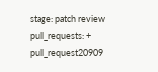stage: patch review
pull_requests: + pull_request20909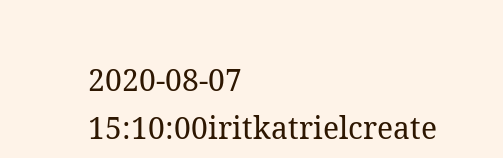2020-08-07 15:10:00iritkatrielcreate